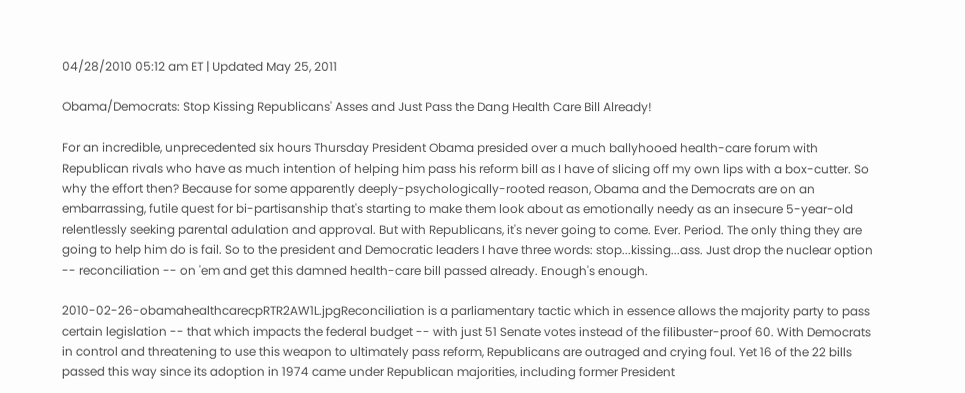04/28/2010 05:12 am ET | Updated May 25, 2011

Obama/Democrats: Stop Kissing Republicans' Asses and Just Pass the Dang Health Care Bill Already!

For an incredible, unprecedented six hours Thursday President Obama presided over a much ballyhooed health-care forum with Republican rivals who have as much intention of helping him pass his reform bill as I have of slicing off my own lips with a box-cutter. So why the effort then? Because for some apparently deeply-psychologically-rooted reason, Obama and the Democrats are on an embarrassing, futile quest for bi-partisanship that's starting to make them look about as emotionally needy as an insecure 5-year-old relentlessly seeking parental adulation and approval. But with Republicans, it's never going to come. Ever. Period. The only thing they are going to help him do is fail. So to the president and Democratic leaders I have three words: stop...kissing...ass. Just drop the nuclear option -- reconciliation -- on 'em and get this damned health-care bill passed already. Enough's enough.

2010-02-26-obamahealthcarecpRTR2AW1L.jpgReconciliation is a parliamentary tactic which in essence allows the majority party to pass certain legislation -- that which impacts the federal budget -- with just 51 Senate votes instead of the filibuster-proof 60. With Democrats in control and threatening to use this weapon to ultimately pass reform, Republicans are outraged and crying foul. Yet 16 of the 22 bills passed this way since its adoption in 1974 came under Republican majorities, including former President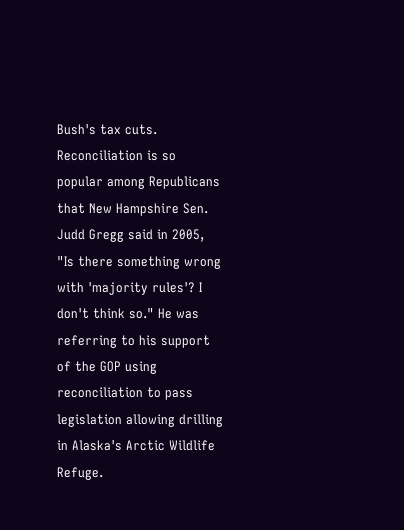Bush's tax cuts. Reconciliation is so popular among Republicans that New Hampshire Sen. Judd Gregg said in 2005, "Is there something wrong with 'majority rules'? I don't think so." He was referring to his support of the GOP using reconciliation to pass legislation allowing drilling in Alaska's Arctic Wildlife Refuge.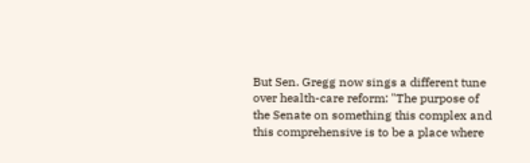But Sen. Gregg now sings a different tune over health-care reform: "The purpose of the Senate on something this complex and this comprehensive is to be a place where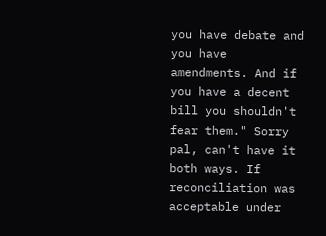you have debate and you have amendments. And if you have a decent bill you shouldn't fear them." Sorry pal, can't have it both ways. If reconciliation was acceptable under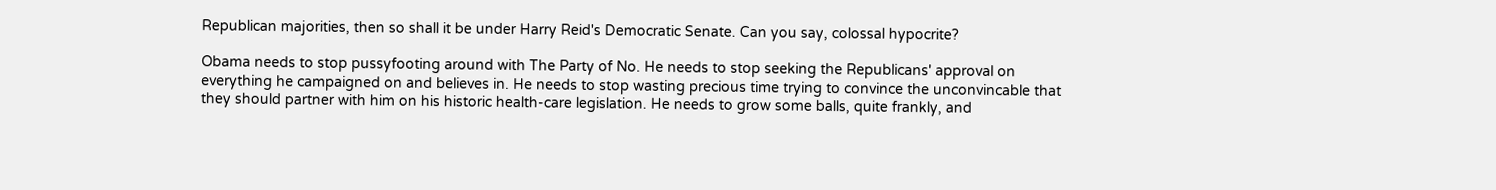Republican majorities, then so shall it be under Harry Reid's Democratic Senate. Can you say, colossal hypocrite?

Obama needs to stop pussyfooting around with The Party of No. He needs to stop seeking the Republicans' approval on everything he campaigned on and believes in. He needs to stop wasting precious time trying to convince the unconvincable that they should partner with him on his historic health-care legislation. He needs to grow some balls, quite frankly, and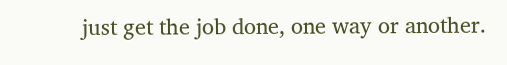just get the job done, one way or another.